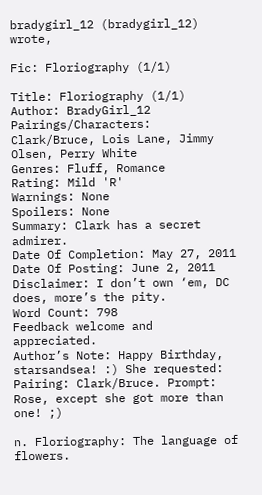bradygirl_12 (bradygirl_12) wrote,

Fic: Floriography (1/1)

Title: Floriography (1/1)
Author: BradyGirl_12
Pairings/Characters: Clark/Bruce, Lois Lane, Jimmy Olsen, Perry White
Genres: Fluff, Romance
Rating: Mild 'R'
Warnings: None
Spoilers: None
Summary: Clark has a secret admirer.
Date Of Completion: May 27, 2011
Date Of Posting: June 2, 2011
Disclaimer: I don’t own ‘em, DC does, more’s the pity.
Word Count: 798
Feedback welcome and appreciated.
Author’s Note: Happy Birthday, starsandsea! :) She requested: Pairing: Clark/Bruce. Prompt: Rose, except she got more than one! ;)

n. Floriography: The language of flowers.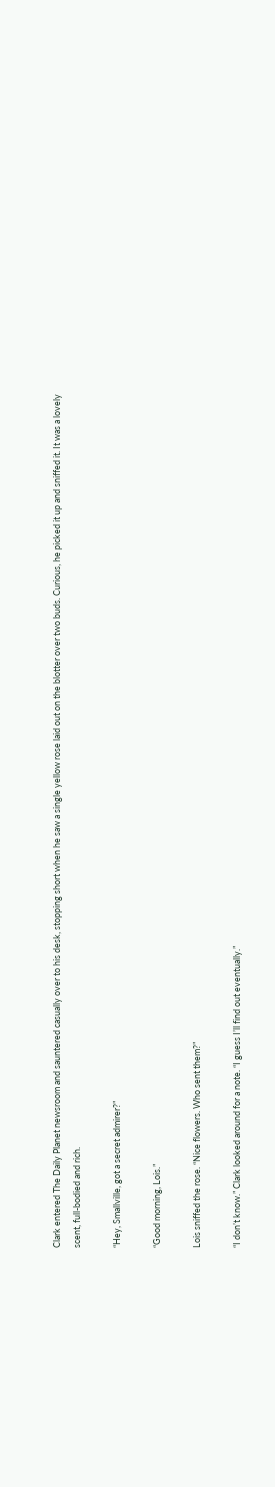Clark entered The Daily Planet newsroom and sauntered casually over to his desk, stopping short when he saw a single yellow rose laid out on the blotter over two buds. Curious, he picked it up and sniffed it. It was a lovely scent, full-bodied and rich.

“Hey, Smallville, got a secret admirer?”

“Good morning, Lois.”

Lois sniffed the rose. “Nice flowers. Who sent them?”

“I don’t know.” Clark looked around for a note. “I guess I’ll find out eventually.”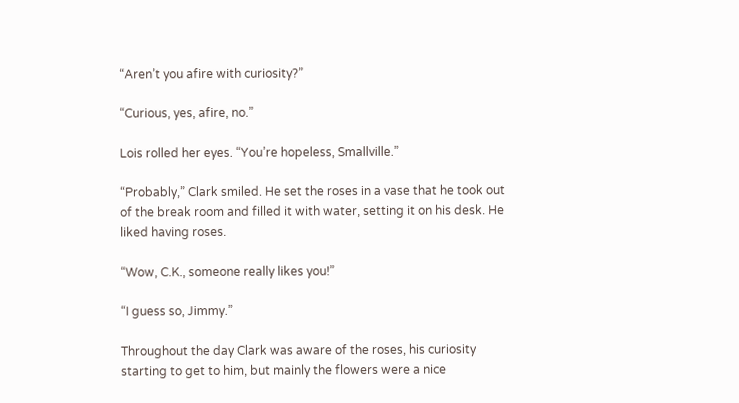“Aren’t you afire with curiosity?”

“Curious, yes, afire, no.”

Lois rolled her eyes. “You’re hopeless, Smallville.”

“Probably,” Clark smiled. He set the roses in a vase that he took out of the break room and filled it with water, setting it on his desk. He liked having roses.

“Wow, C.K., someone really likes you!”

“I guess so, Jimmy.”

Throughout the day Clark was aware of the roses, his curiosity starting to get to him, but mainly the flowers were a nice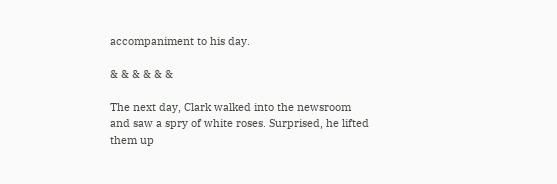accompaniment to his day.

& & & & & &

The next day, Clark walked into the newsroom and saw a spry of white roses. Surprised, he lifted them up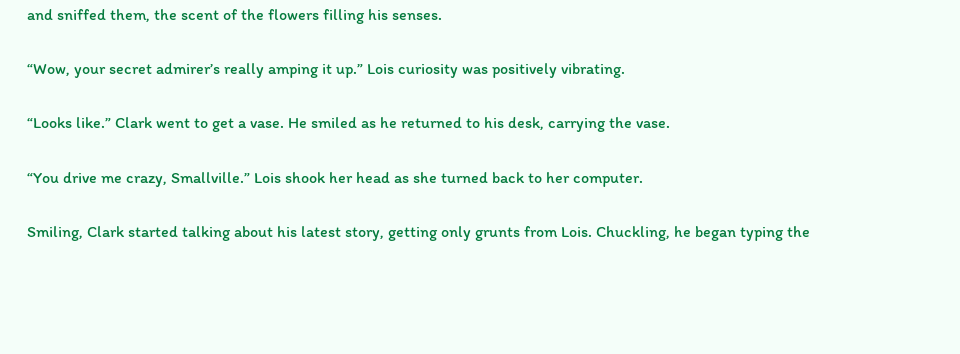and sniffed them, the scent of the flowers filling his senses.

“Wow, your secret admirer’s really amping it up.” Lois curiosity was positively vibrating.

“Looks like.” Clark went to get a vase. He smiled as he returned to his desk, carrying the vase.

“You drive me crazy, Smallville.” Lois shook her head as she turned back to her computer.

Smiling, Clark started talking about his latest story, getting only grunts from Lois. Chuckling, he began typing the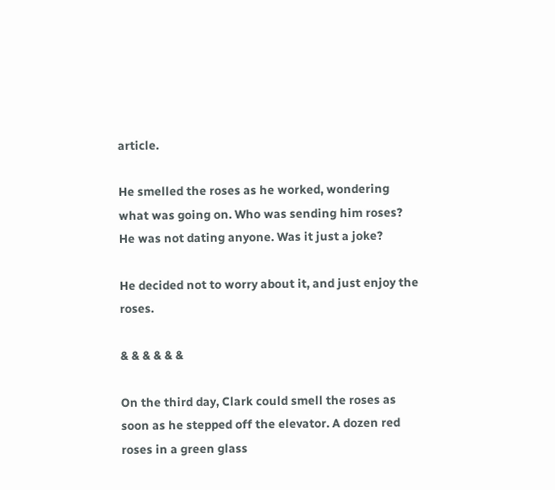article.

He smelled the roses as he worked, wondering what was going on. Who was sending him roses? He was not dating anyone. Was it just a joke?

He decided not to worry about it, and just enjoy the roses.

& & & & & &

On the third day, Clark could smell the roses as soon as he stepped off the elevator. A dozen red roses in a green glass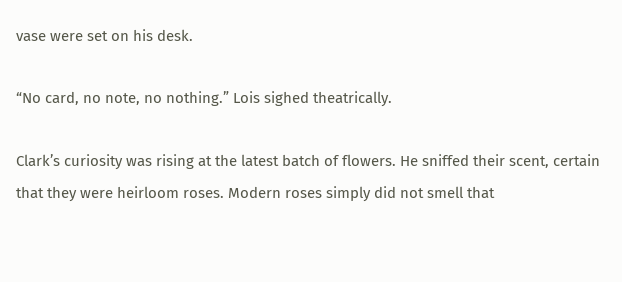vase were set on his desk.

“No card, no note, no nothing.” Lois sighed theatrically.

Clark’s curiosity was rising at the latest batch of flowers. He sniffed their scent, certain that they were heirloom roses. Modern roses simply did not smell that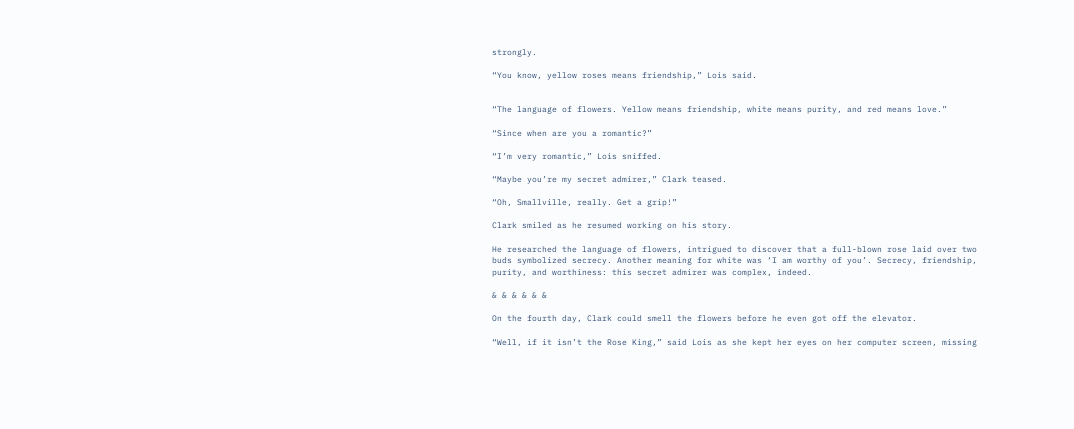strongly.

“You know, yellow roses means friendship,” Lois said.


“The language of flowers. Yellow means friendship, white means purity, and red means love.”

“Since when are you a romantic?”

“I’m very romantic,” Lois sniffed.

“Maybe you’re my secret admirer,” Clark teased.

“Oh, Smallville, really. Get a grip!”

Clark smiled as he resumed working on his story.

He researched the language of flowers, intrigued to discover that a full-blown rose laid over two buds symbolized secrecy. Another meaning for white was ‘I am worthy of you’. Secrecy, friendship, purity, and worthiness: this secret admirer was complex, indeed.

& & & & & &

On the fourth day, Clark could smell the flowers before he even got off the elevator.

“Well, if it isn’t the Rose King,” said Lois as she kept her eyes on her computer screen, missing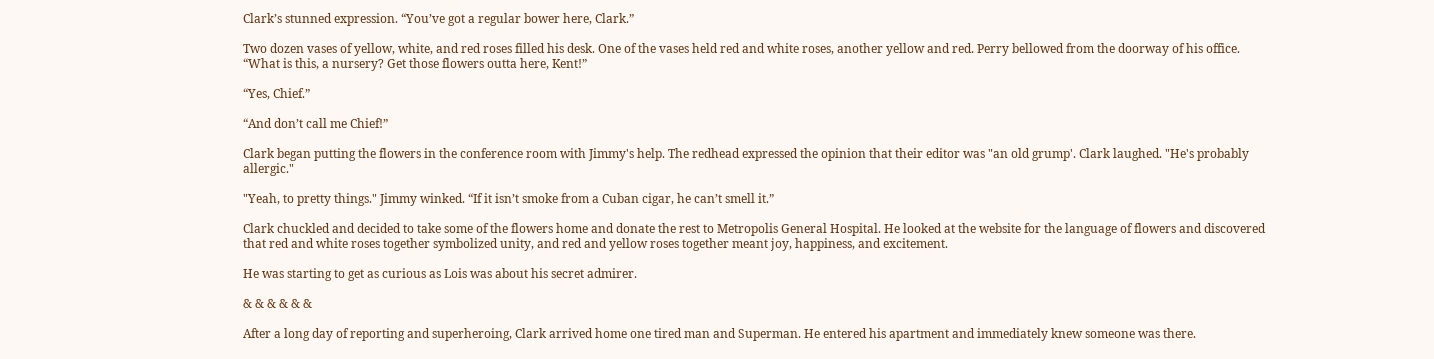Clark’s stunned expression. “You’ve got a regular bower here, Clark.”

Two dozen vases of yellow, white, and red roses filled his desk. One of the vases held red and white roses, another yellow and red. Perry bellowed from the doorway of his office. “What is this, a nursery? Get those flowers outta here, Kent!”

“Yes, Chief.”

“And don’t call me Chief!”

Clark began putting the flowers in the conference room with Jimmy's help. The redhead expressed the opinion that their editor was "an old grump'. Clark laughed. "He's probably allergic."

"Yeah, to pretty things." Jimmy winked. “If it isn’t smoke from a Cuban cigar, he can’t smell it.”

Clark chuckled and decided to take some of the flowers home and donate the rest to Metropolis General Hospital. He looked at the website for the language of flowers and discovered that red and white roses together symbolized unity, and red and yellow roses together meant joy, happiness, and excitement.

He was starting to get as curious as Lois was about his secret admirer.

& & & & & &

After a long day of reporting and superheroing, Clark arrived home one tired man and Superman. He entered his apartment and immediately knew someone was there.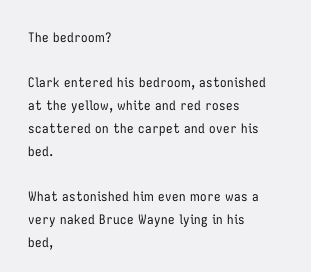The bedroom?

Clark entered his bedroom, astonished at the yellow, white and red roses scattered on the carpet and over his bed.

What astonished him even more was a very naked Bruce Wayne lying in his bed,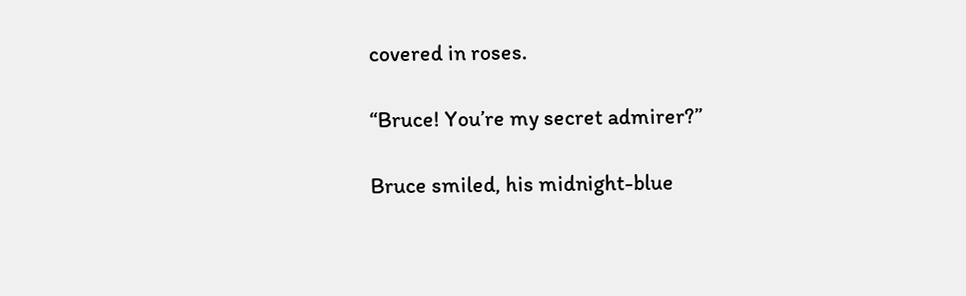covered in roses.

“Bruce! You’re my secret admirer?”

Bruce smiled, his midnight-blue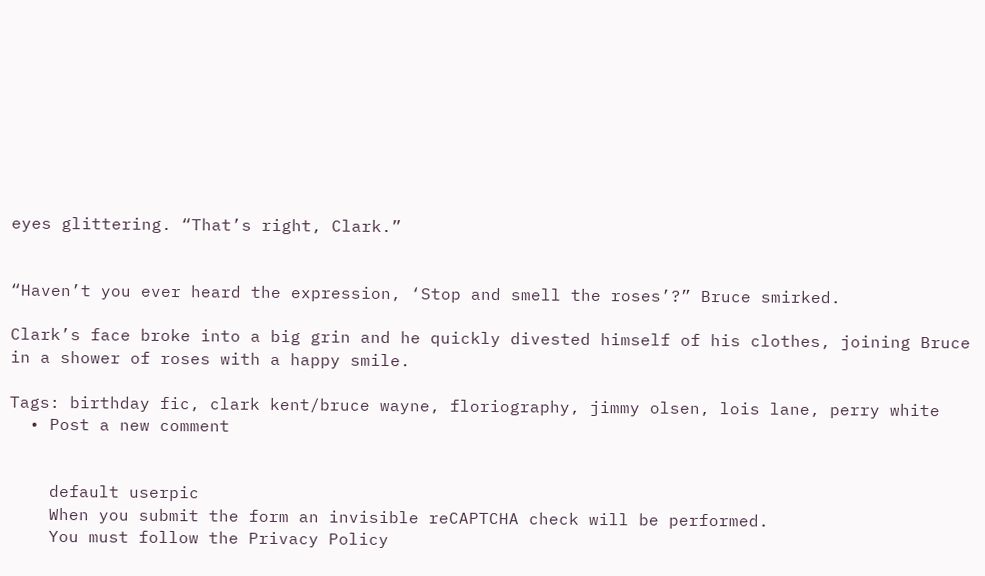eyes glittering. “That’s right, Clark.”


“Haven’t you ever heard the expression, ‘Stop and smell the roses’?” Bruce smirked.

Clark’s face broke into a big grin and he quickly divested himself of his clothes, joining Bruce in a shower of roses with a happy smile.

Tags: birthday fic, clark kent/bruce wayne, floriography, jimmy olsen, lois lane, perry white
  • Post a new comment


    default userpic
    When you submit the form an invisible reCAPTCHA check will be performed.
    You must follow the Privacy Policy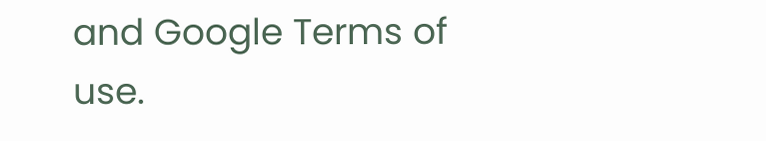and Google Terms of use.